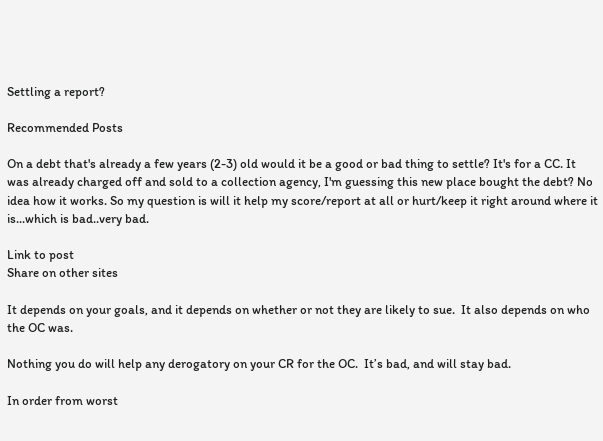Settling a report?

Recommended Posts

On a debt that's already a few years (2-3) old would it be a good or bad thing to settle? It's for a CC. It was already charged off and sold to a collection agency, I'm guessing this new place bought the debt? No idea how it works. So my question is will it help my score/report at all or hurt/keep it right around where it is...which is bad..very bad.

Link to post
Share on other sites

It depends on your goals, and it depends on whether or not they are likely to sue.  It also depends on who the OC was.

Nothing you do will help any derogatory on your CR for the OC.  It’s bad, and will stay bad.

In order from worst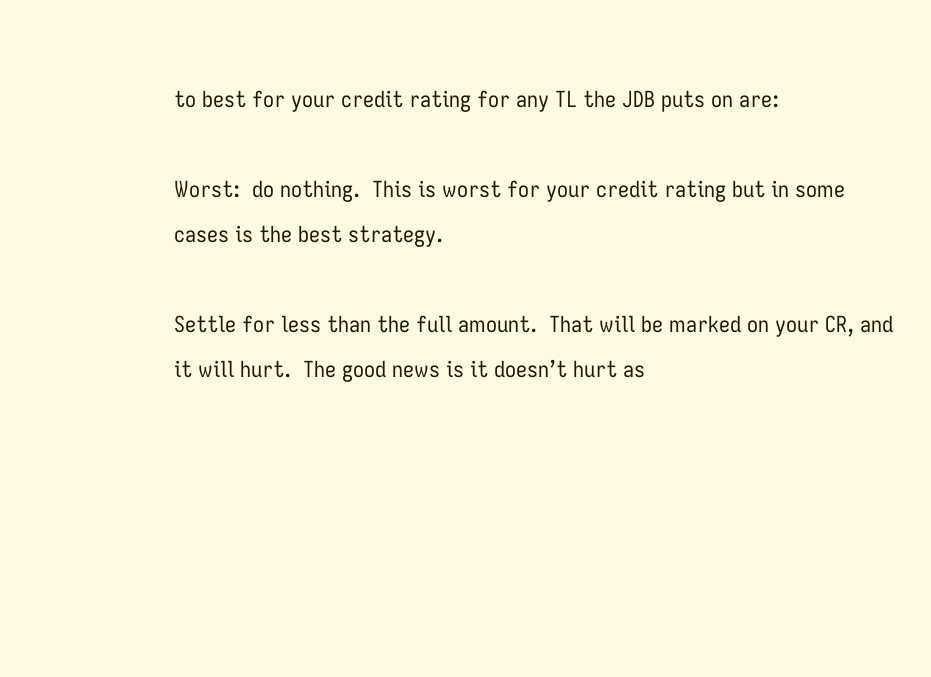to best for your credit rating for any TL the JDB puts on are:

Worst:  do nothing.  This is worst for your credit rating but in some cases is the best strategy.

Settle for less than the full amount.  That will be marked on your CR, and it will hurt.  The good news is it doesn’t hurt as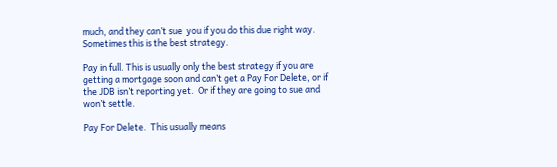much, and they can’t sue  you if you do this due right way.  Sometimes this is the best strategy.

Pay in full. This is usually only the best strategy if you are getting a mortgage soon and can’t get a Pay For Delete, or if the JDB isn’t reporting yet.  Or if they are going to sue and won’t settle.

Pay For Delete.  This usually means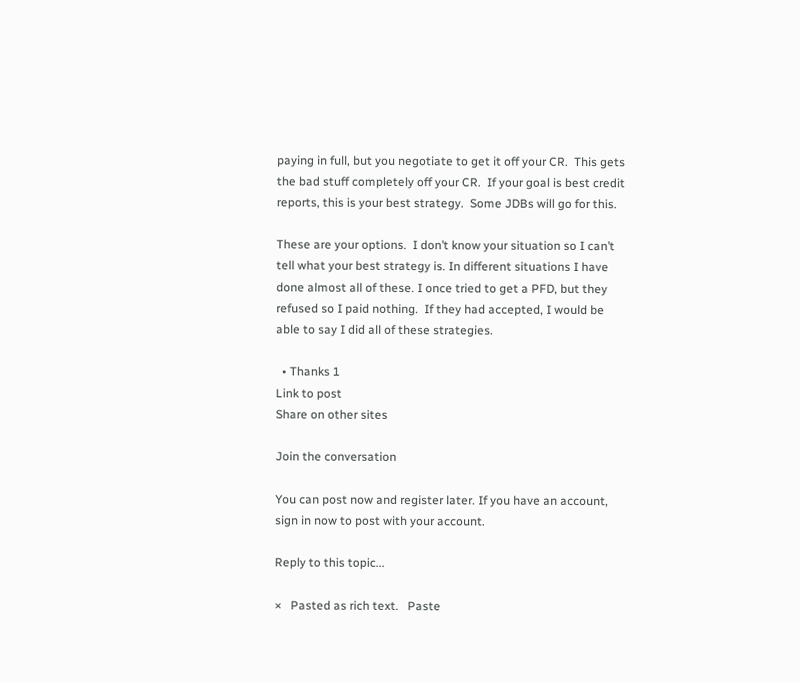paying in full, but you negotiate to get it off your CR.  This gets the bad stuff completely off your CR.  If your goal is best credit reports, this is your best strategy.  Some JDBs will go for this.

These are your options.  I don’t know your situation so I can’t tell what your best strategy is. In different situations I have done almost all of these. I once tried to get a PFD, but they refused so I paid nothing.  If they had accepted, I would be able to say I did all of these strategies.

  • Thanks 1
Link to post
Share on other sites

Join the conversation

You can post now and register later. If you have an account, sign in now to post with your account.

Reply to this topic...

×   Pasted as rich text.   Paste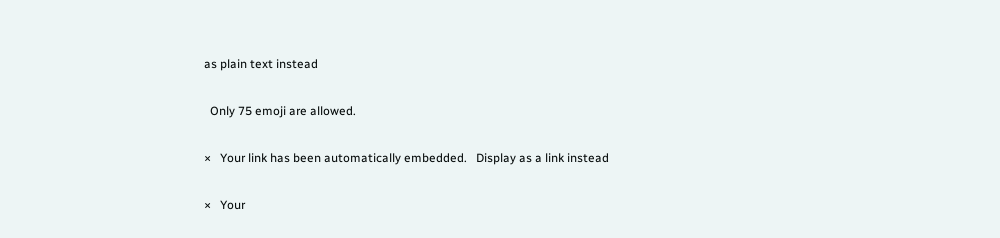as plain text instead

  Only 75 emoji are allowed.

×   Your link has been automatically embedded.   Display as a link instead

×   Your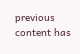previous content has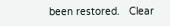been restored.   Clear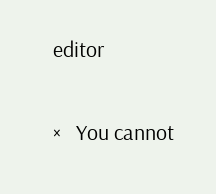editor

×   You cannot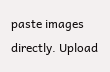paste images directly. Upload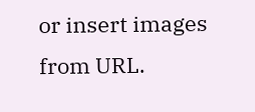or insert images from URL.